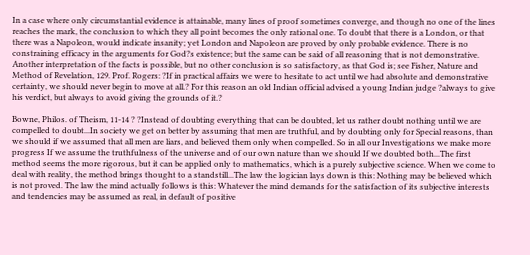In a case where only circumstantial evidence is attainable, many lines of proof sometimes converge, and though no one of the lines reaches the mark, the conclusion to which they all point becomes the only rational one. To doubt that there is a London, or that there was a Napoleon, would indicate insanity; yet London and Napoleon are proved by only probable evidence. There is no constraining efficacy in the arguments for God?s existence; but the same can be said of all reasoning that is not demonstrative. Another interpretation of the facts is possible, but no other conclusion is so satisfactory, as that God is; see Fisher, Nature and Method of Revelation, 129. Prof. Rogers: ?If in practical affairs we were to hesitate to act until we had absolute and demonstrative certainty, we should never begin to move at all.? For this reason an old Indian official advised a young Indian judge ?always to give his verdict, but always to avoid giving the grounds of it.?

Bowne, Philos. of Theism, 11-14 ? ?Instead of doubting everything that can be doubted, let us rather doubt nothing until we are compelled to doubt...In society we get on better by assuming that men are truthful, and by doubting only for Special reasons, than we should if we assumed that all men are liars, and believed them only when compelled. So in all our Investigations we make more progress If we assume the truthfulness of the universe and of our own nature than we should If we doubted both...The first method seems the more rigorous, but it can be applied only to mathematics, which is a purely subjective science. When we come to deal with reality, the method brings thought to a standstill...The law the logician lays down is this: Nothing may be believed which is not proved. The law the mind actually follows is this: Whatever the mind demands for the satisfaction of its subjective interests and tendencies may be assumed as real, in default of positive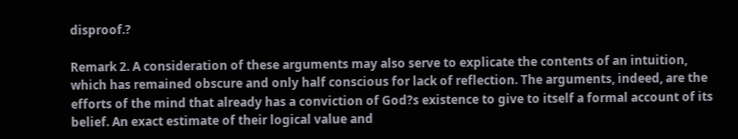disproof.?

Remark 2. A consideration of these arguments may also serve to explicate the contents of an intuition, which has remained obscure and only half conscious for lack of reflection. The arguments, indeed, are the efforts of the mind that already has a conviction of God?s existence to give to itself a formal account of its belief. An exact estimate of their logical value and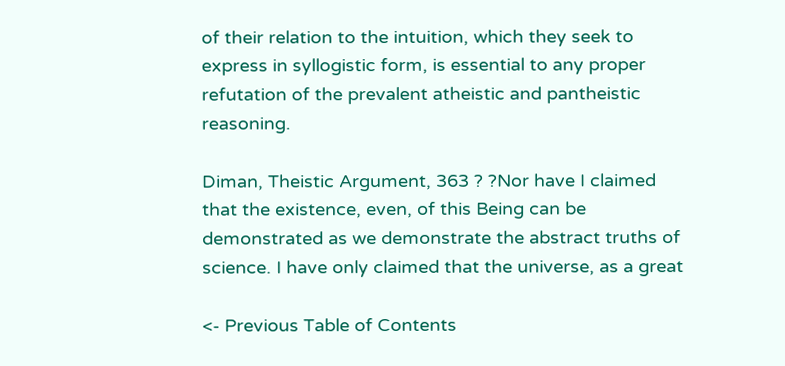of their relation to the intuition, which they seek to express in syllogistic form, is essential to any proper refutation of the prevalent atheistic and pantheistic reasoning.

Diman, Theistic Argument, 363 ? ?Nor have I claimed that the existence, even, of this Being can be demonstrated as we demonstrate the abstract truths of science. I have only claimed that the universe, as a great

<- Previous Table of Contents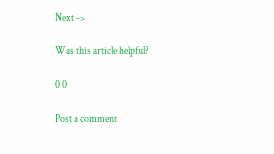Next ->

Was this article helpful?

0 0

Post a comment